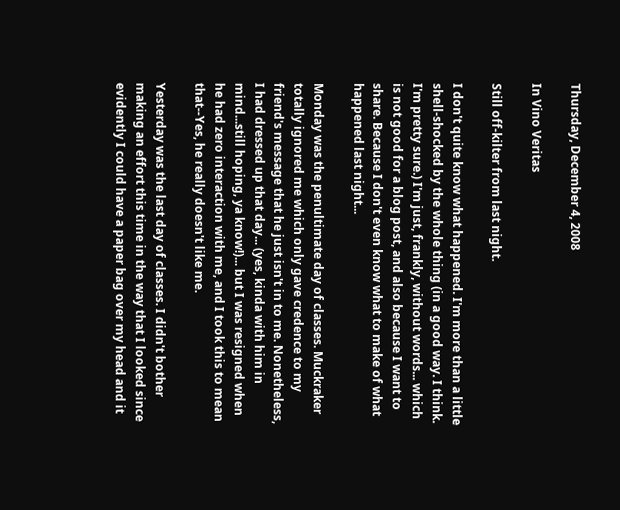Thursday, December 4, 2008

In Vino Veritas

Still off-kilter from last night.

I don't quite know what happened. I'm more than a little shell-shocked by the whole thing (in a good way. I think. I'm pretty sure.) I'm just, frankly, without words... which is not good for a blog post, and also because I want to share. Because I don't even know what to make of what happened last night...

Monday was the penultimate day of classes. Muckraker totally ignored me which only gave credence to my friend's message that he just isn't in to me. Nonetheless, I had dressed up that day... (yes, kinda with him in mind...still hoping, ya know!)... but I was resigned when he had zero interaction with me, and I took this to mean that--Yes, he really doesn't like me.

Yesterday was the last day of classes. I didn't bother making an effort this time in the way that I looked since evidently I could have a paper bag over my head and it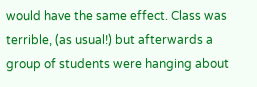would have the same effect. Class was terrible, (as usual!) but afterwards a group of students were hanging about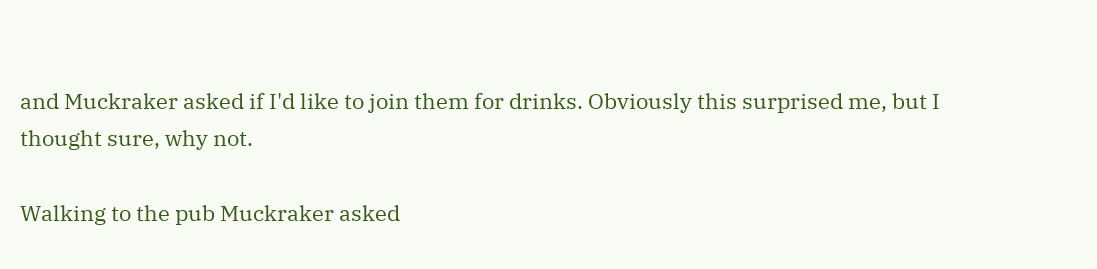and Muckraker asked if I'd like to join them for drinks. Obviously this surprised me, but I thought sure, why not.

Walking to the pub Muckraker asked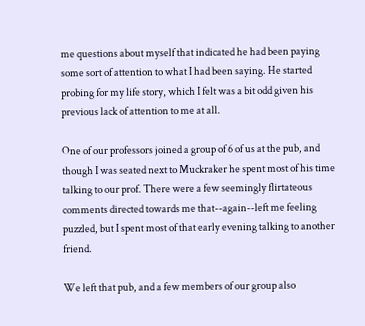me questions about myself that indicated he had been paying some sort of attention to what I had been saying. He started probing for my life story, which I felt was a bit odd given his previous lack of attention to me at all.

One of our professors joined a group of 6 of us at the pub, and though I was seated next to Muckraker he spent most of his time talking to our prof. There were a few seemingly flirtateous comments directed towards me that--again--left me feeling puzzled, but I spent most of that early evening talking to another friend.

We left that pub, and a few members of our group also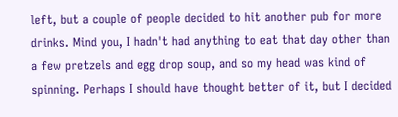left, but a couple of people decided to hit another pub for more drinks. Mind you, I hadn't had anything to eat that day other than a few pretzels and egg drop soup, and so my head was kind of spinning. Perhaps I should have thought better of it, but I decided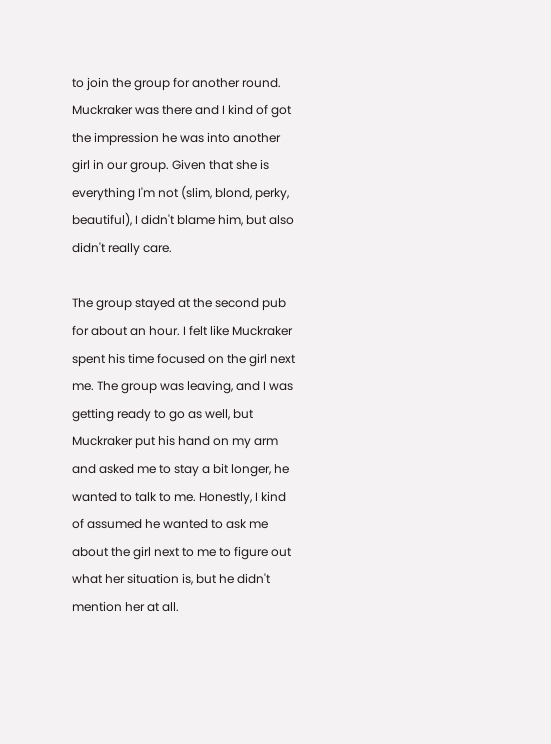to join the group for another round. Muckraker was there and I kind of got the impression he was into another girl in our group. Given that she is everything I'm not (slim, blond, perky, beautiful), I didn't blame him, but also didn't really care.

The group stayed at the second pub for about an hour. I felt like Muckraker spent his time focused on the girl next me. The group was leaving, and I was getting ready to go as well, but Muckraker put his hand on my arm and asked me to stay a bit longer, he wanted to talk to me. Honestly, I kind of assumed he wanted to ask me about the girl next to me to figure out what her situation is, but he didn't mention her at all.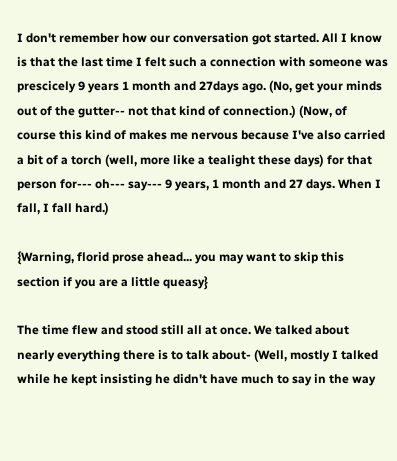I don't remember how our conversation got started. All I know is that the last time I felt such a connection with someone was prescicely 9 years 1 month and 27days ago. (No, get your minds out of the gutter-- not that kind of connection.) (Now, of course this kind of makes me nervous because I've also carried a bit of a torch (well, more like a tealight these days) for that person for--- oh--- say--- 9 years, 1 month and 27 days. When I fall, I fall hard.)

{Warning, florid prose ahead... you may want to skip this section if you are a little queasy}

The time flew and stood still all at once. We talked about nearly everything there is to talk about- (Well, mostly I talked while he kept insisting he didn't have much to say in the way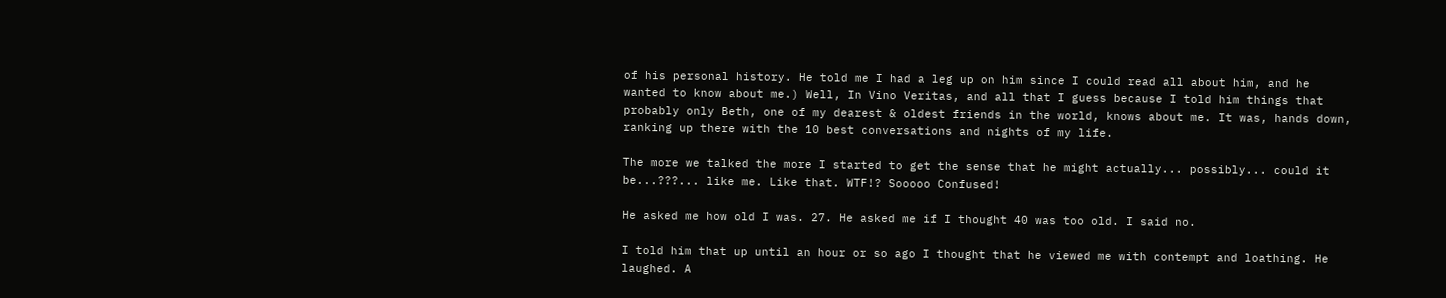of his personal history. He told me I had a leg up on him since I could read all about him, and he wanted to know about me.) Well, In Vino Veritas, and all that I guess because I told him things that probably only Beth, one of my dearest & oldest friends in the world, knows about me. It was, hands down, ranking up there with the 10 best conversations and nights of my life.

The more we talked the more I started to get the sense that he might actually... possibly... could it be...???... like me. Like that. WTF!? Sooooo Confused!

He asked me how old I was. 27. He asked me if I thought 40 was too old. I said no.

I told him that up until an hour or so ago I thought that he viewed me with contempt and loathing. He laughed. A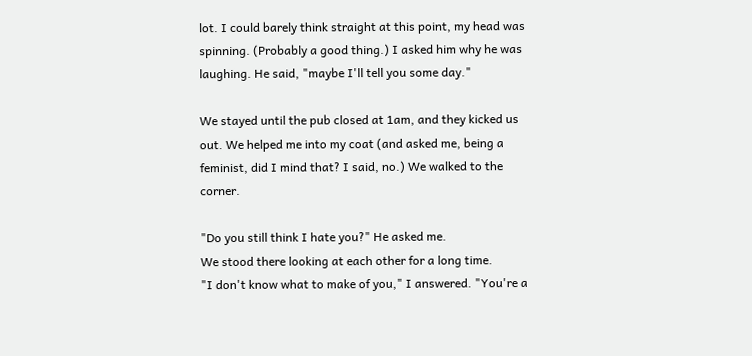lot. I could barely think straight at this point, my head was spinning. (Probably a good thing.) I asked him why he was laughing. He said, "maybe I'll tell you some day."

We stayed until the pub closed at 1am, and they kicked us out. We helped me into my coat (and asked me, being a feminist, did I mind that? I said, no.) We walked to the corner.

"Do you still think I hate you?" He asked me.
We stood there looking at each other for a long time.
"I don't know what to make of you," I answered. "You're a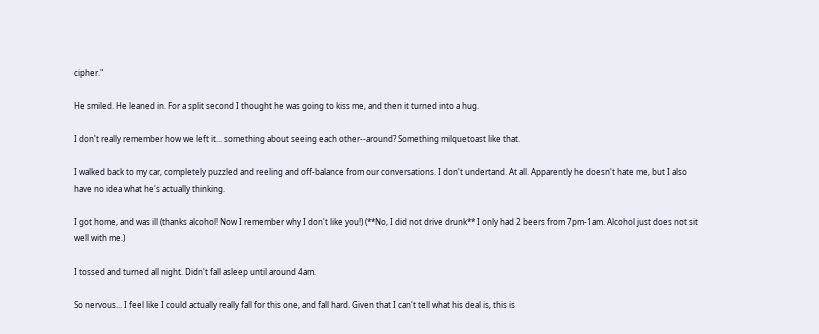cipher."

He smiled. He leaned in. For a split second I thought he was going to kiss me, and then it turned into a hug.

I don't really remember how we left it... something about seeing each other--around? Something milquetoast like that.

I walked back to my car, completely puzzled and reeling and off-balance from our conversations. I don't undertand. At all. Apparently he doesn't hate me, but I also have no idea what he's actually thinking.

I got home, and was ill (thanks alcohol! Now I remember why I don't like you!) (**No, I did not drive drunk** I only had 2 beers from 7pm-1am. Alcohol just does not sit well with me.)

I tossed and turned all night. Didn't fall asleep until around 4am.

So nervous... I feel like I could actually really fall for this one, and fall hard. Given that I can't tell what his deal is, this is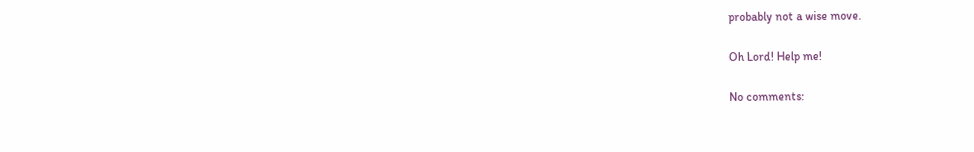probably not a wise move.

Oh Lord! Help me!

No comments: